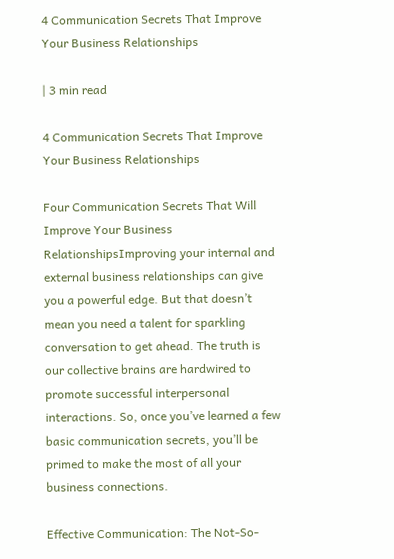4 Communication Secrets That Improve Your Business Relationships

| 3 min read

4 Communication Secrets That Improve Your Business Relationships

Four Communication Secrets That Will Improve Your Business RelationshipsImproving your internal and external business relationships can give you a powerful edge. But that doesn’t mean you need a talent for sparkling conversation to get ahead. The truth is our collective brains are hardwired to promote successful interpersonal interactions. So, once you’ve learned a few basic communication secrets, you’ll be primed to make the most of all your business connections.

Effective Communication: The Not-So-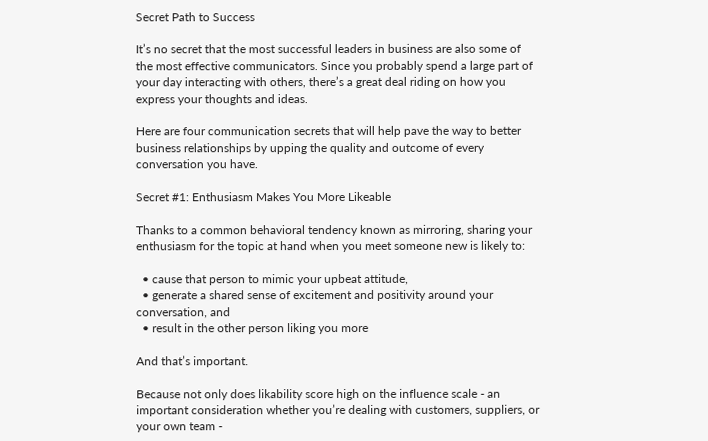Secret Path to Success

It’s no secret that the most successful leaders in business are also some of the most effective communicators. Since you probably spend a large part of your day interacting with others, there’s a great deal riding on how you express your thoughts and ideas.

Here are four communication secrets that will help pave the way to better business relationships by upping the quality and outcome of every conversation you have.

Secret #1: Enthusiasm Makes You More Likeable

Thanks to a common behavioral tendency known as mirroring, sharing your enthusiasm for the topic at hand when you meet someone new is likely to:

  • cause that person to mimic your upbeat attitude,
  • generate a shared sense of excitement and positivity around your conversation, and
  • result in the other person liking you more

And that’s important.

Because not only does likability score high on the influence scale - an important consideration whether you’re dealing with customers, suppliers, or your own team -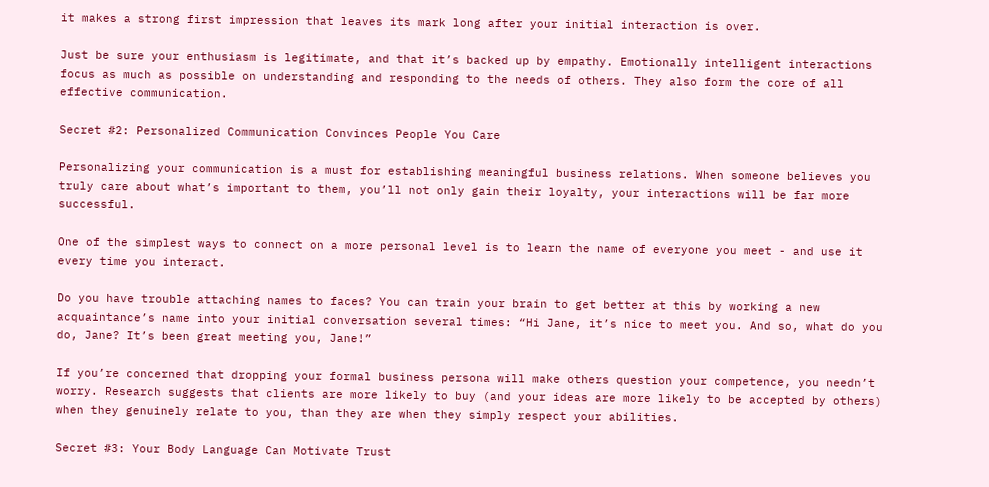it makes a strong first impression that leaves its mark long after your initial interaction is over.

Just be sure your enthusiasm is legitimate, and that it’s backed up by empathy. Emotionally intelligent interactions focus as much as possible on understanding and responding to the needs of others. They also form the core of all effective communication.

Secret #2: Personalized Communication Convinces People You Care

Personalizing your communication is a must for establishing meaningful business relations. When someone believes you truly care about what’s important to them, you’ll not only gain their loyalty, your interactions will be far more successful.

One of the simplest ways to connect on a more personal level is to learn the name of everyone you meet - and use it every time you interact.

Do you have trouble attaching names to faces? You can train your brain to get better at this by working a new acquaintance’s name into your initial conversation several times: “Hi Jane, it’s nice to meet you. And so, what do you do, Jane? It’s been great meeting you, Jane!”

If you’re concerned that dropping your formal business persona will make others question your competence, you needn’t worry. Research suggests that clients are more likely to buy (and your ideas are more likely to be accepted by others) when they genuinely relate to you, than they are when they simply respect your abilities.

Secret #3: Your Body Language Can Motivate Trust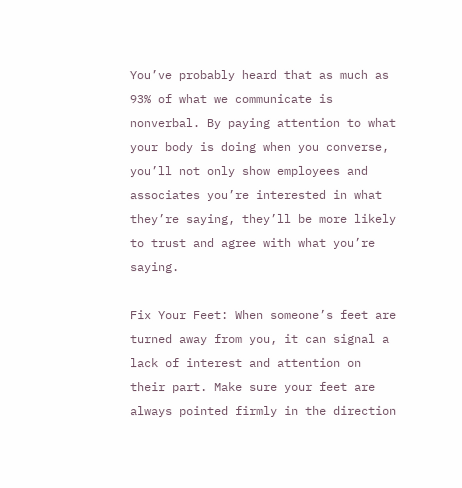You’ve probably heard that as much as 93% of what we communicate is nonverbal. By paying attention to what your body is doing when you converse, you’ll not only show employees and associates you’re interested in what they’re saying, they’ll be more likely to trust and agree with what you’re saying.

Fix Your Feet: When someone’s feet are turned away from you, it can signal a lack of interest and attention on their part. Make sure your feet are always pointed firmly in the direction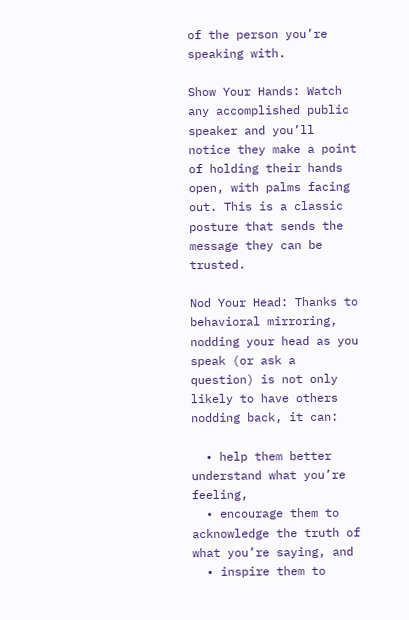of the person you’re speaking with.

Show Your Hands: Watch any accomplished public speaker and you’ll notice they make a point of holding their hands open, with palms facing out. This is a classic posture that sends the message they can be trusted.

Nod Your Head: Thanks to behavioral mirroring, nodding your head as you speak (or ask a question) is not only likely to have others nodding back, it can:

  • help them better understand what you’re feeling,
  • encourage them to acknowledge the truth of what you’re saying, and
  • inspire them to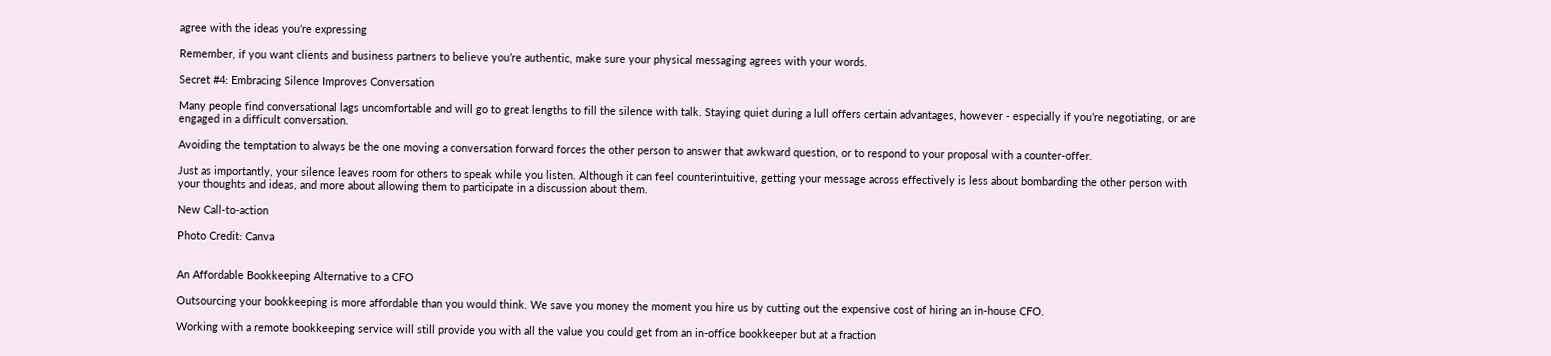agree with the ideas you’re expressing

Remember, if you want clients and business partners to believe you’re authentic, make sure your physical messaging agrees with your words.

Secret #4: Embracing Silence Improves Conversation

Many people find conversational lags uncomfortable and will go to great lengths to fill the silence with talk. Staying quiet during a lull offers certain advantages, however - especially if you’re negotiating, or are engaged in a difficult conversation.

Avoiding the temptation to always be the one moving a conversation forward forces the other person to answer that awkward question, or to respond to your proposal with a counter-offer.

Just as importantly, your silence leaves room for others to speak while you listen. Although it can feel counterintuitive, getting your message across effectively is less about bombarding the other person with your thoughts and ideas, and more about allowing them to participate in a discussion about them.

New Call-to-action

Photo Credit: Canva


An Affordable Bookkeeping Alternative to a CFO

Outsourcing your bookkeeping is more affordable than you would think. We save you money the moment you hire us by cutting out the expensive cost of hiring an in-house CFO.

Working with a remote bookkeeping service will still provide you with all the value you could get from an in-office bookkeeper but at a fraction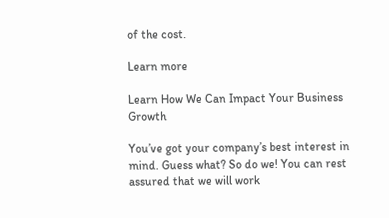of the cost.

Learn more

Learn How We Can Impact Your Business Growth

You’ve got your company’s best interest in mind. Guess what? So do we! You can rest assured that we will work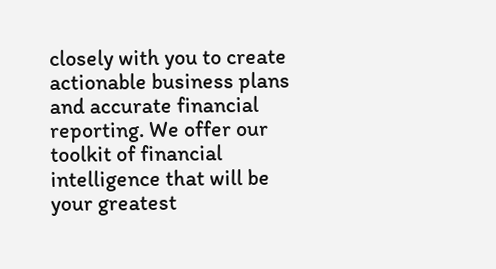closely with you to create actionable business plans and accurate financial reporting. We offer our toolkit of financial intelligence that will be your greatest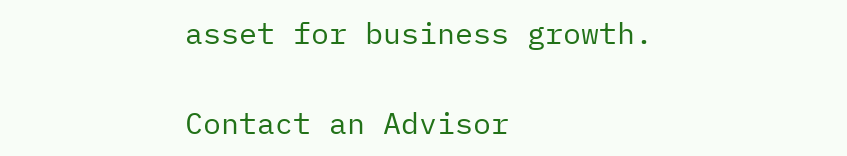asset for business growth.

Contact an Advisor